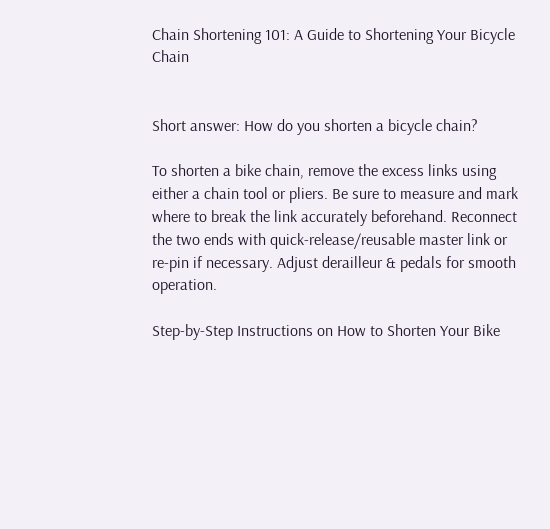Chain Shortening 101: A Guide to Shortening Your Bicycle Chain


Short answer: How do you shorten a bicycle chain?

To shorten a bike chain, remove the excess links using either a chain tool or pliers. Be sure to measure and mark where to break the link accurately beforehand. Reconnect the two ends with quick-release/reusable master link or re-pin if necessary. Adjust derailleur & pedals for smooth operation.

Step-by-Step Instructions on How to Shorten Your Bike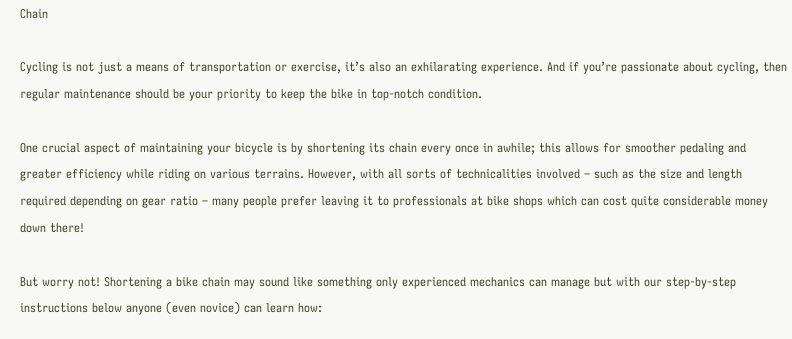Chain

Cycling is not just a means of transportation or exercise, it’s also an exhilarating experience. And if you’re passionate about cycling, then regular maintenance should be your priority to keep the bike in top-notch condition.

One crucial aspect of maintaining your bicycle is by shortening its chain every once in awhile; this allows for smoother pedaling and greater efficiency while riding on various terrains. However, with all sorts of technicalities involved – such as the size and length required depending on gear ratio – many people prefer leaving it to professionals at bike shops which can cost quite considerable money down there!

But worry not! Shortening a bike chain may sound like something only experienced mechanics can manage but with our step-by-step instructions below anyone (even novice) can learn how: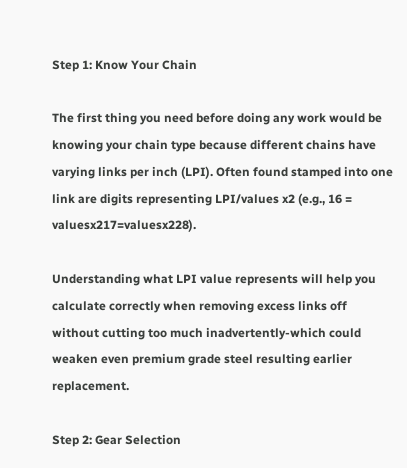Step 1: Know Your Chain

The first thing you need before doing any work would be knowing your chain type because different chains have varying links per inch (LPI). Often found stamped into one link are digits representing LPI/values x2 (e.g., 16 = valuesx217=valuesx228).

Understanding what LPI value represents will help you calculate correctly when removing excess links off without cutting too much inadvertently-which could weaken even premium grade steel resulting earlier replacement.

Step 2: Gear Selection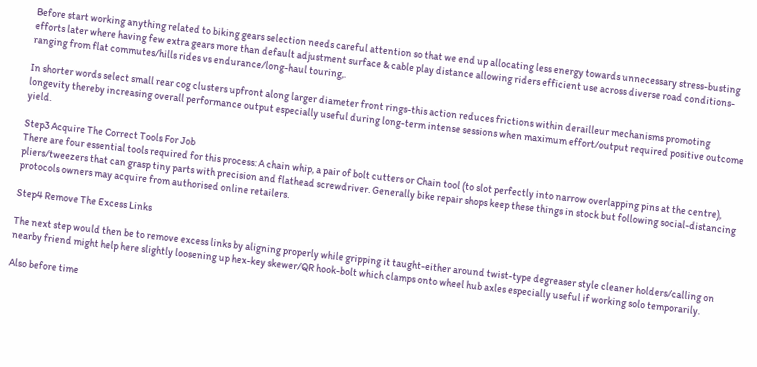Before start working anything related to biking gears selection needs careful attention so that we end up allocating less energy towards unnecessary stress-busting efforts later where having few extra gears more than default adjustment surface & cable play distance allowing riders efficient use across diverse road conditions- ranging from flat commutes/hills rides vs endurance/long-haul touring,.

In shorter words select small rear cog clusters upfront along larger diameter front rings-this action reduces frictions within derailleur mechanisms promoting longevity thereby increasing overall performance output especially useful during long-term intense sessions when maximum effort/output required positive outcome yield.

Step3 Acquire The Correct Tools For Job
There are four essential tools required for this process: A chain whip, a pair of bolt cutters or Chain tool (to slot perfectly into narrow overlapping pins at the centre), pliers/tweezers that can grasp tiny parts with precision and flathead screwdriver. Generally bike repair shops keep these things in stock but following social-distancing protocols owners may acquire from authorised online retailers.

Step4 Remove The Excess Links

The next step would then be to remove excess links by aligning properly while gripping it taught-either around twist-type degreaser style cleaner holders/calling on nearby friend might help here slightly loosening up hex-key skewer/QR hook-bolt which clamps onto wheel hub axles especially useful if working solo temporarily.

Also before time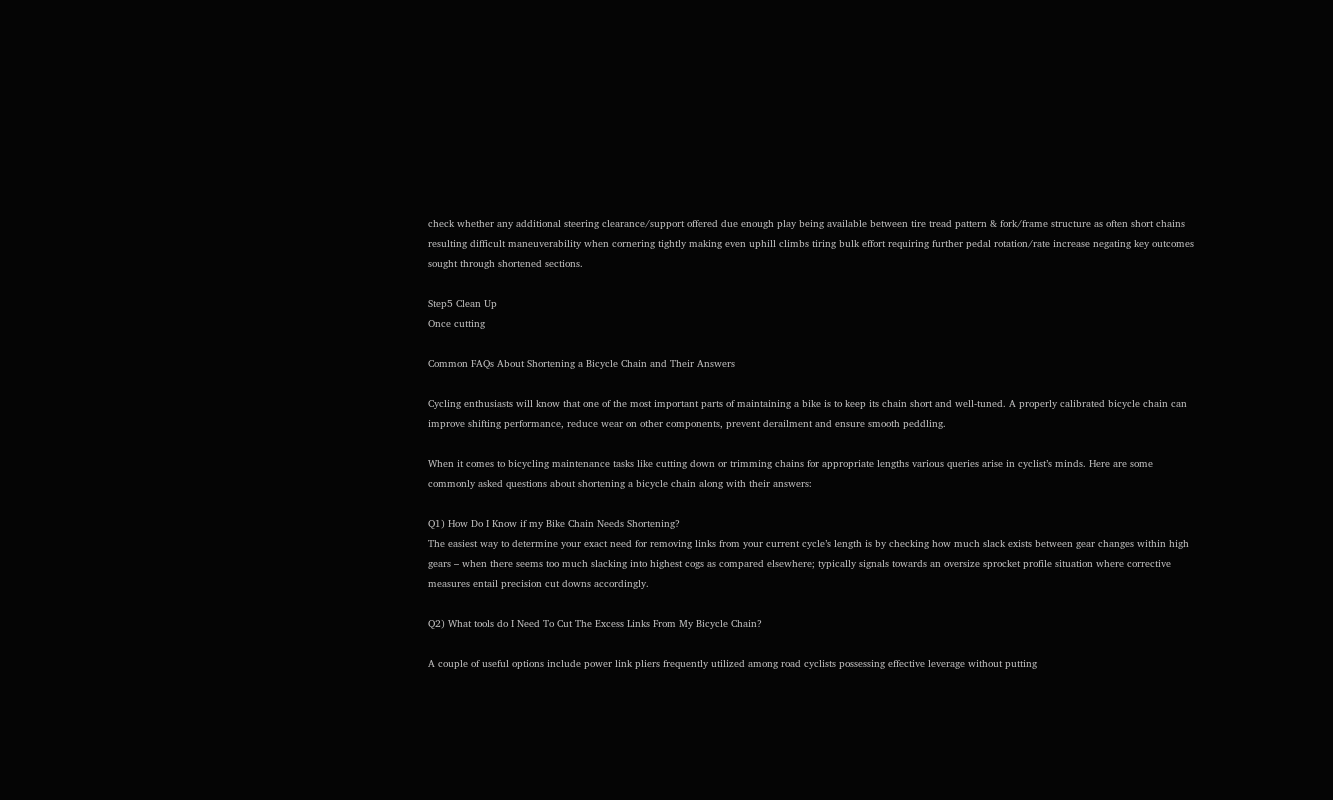check whether any additional steering clearance/support offered due enough play being available between tire tread pattern & fork/frame structure as often short chains resulting difficult maneuverability when cornering tightly making even uphill climbs tiring bulk effort requiring further pedal rotation/rate increase negating key outcomes sought through shortened sections.

Step5 Clean Up
Once cutting

Common FAQs About Shortening a Bicycle Chain and Their Answers

Cycling enthusiasts will know that one of the most important parts of maintaining a bike is to keep its chain short and well-tuned. A properly calibrated bicycle chain can improve shifting performance, reduce wear on other components, prevent derailment and ensure smooth peddling.

When it comes to bicycling maintenance tasks like cutting down or trimming chains for appropriate lengths various queries arise in cyclist’s minds. Here are some commonly asked questions about shortening a bicycle chain along with their answers:

Q1) How Do I Know if my Bike Chain Needs Shortening?
The easiest way to determine your exact need for removing links from your current cycle’s length is by checking how much slack exists between gear changes within high gears – when there seems too much slacking into highest cogs as compared elsewhere; typically signals towards an oversize sprocket profile situation where corrective measures entail precision cut downs accordingly.

Q2) What tools do I Need To Cut The Excess Links From My Bicycle Chain?

A couple of useful options include power link pliers frequently utilized among road cyclists possessing effective leverage without putting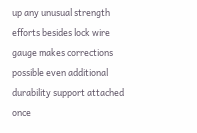up any unusual strength efforts besides lock wire gauge makes corrections possible even additional durability support attached once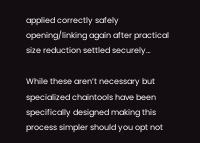applied correctly safely opening/linking again after practical size reduction settled securely…

While these aren’t necessary but specialized chaintools have been specifically designed making this process simpler should you opt not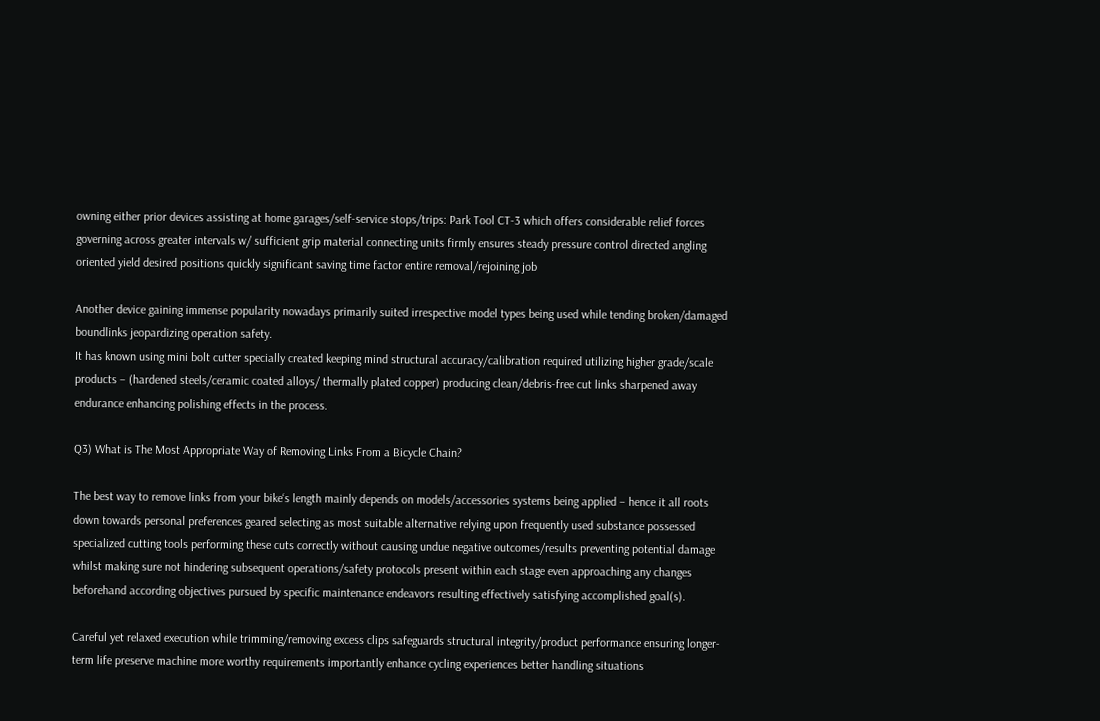owning either prior devices assisting at home garages/self-service stops/trips: Park Tool CT-3 which offers considerable relief forces governing across greater intervals w/ sufficient grip material connecting units firmly ensures steady pressure control directed angling oriented yield desired positions quickly significant saving time factor entire removal/rejoining job

Another device gaining immense popularity nowadays primarily suited irrespective model types being used while tending broken/damaged boundlinks jeopardizing operation safety.
It has known using mini bolt cutter specially created keeping mind structural accuracy/calibration required utilizing higher grade/scale products – (hardened steels/ceramic coated alloys/ thermally plated copper) producing clean/debris-free cut links sharpened away endurance enhancing polishing effects in the process.

Q3) What is The Most Appropriate Way of Removing Links From a Bicycle Chain?

The best way to remove links from your bike‘s length mainly depends on models/accessories systems being applied – hence it all roots down towards personal preferences geared selecting as most suitable alternative relying upon frequently used substance possessed specialized cutting tools performing these cuts correctly without causing undue negative outcomes/results preventing potential damage whilst making sure not hindering subsequent operations/safety protocols present within each stage even approaching any changes beforehand according objectives pursued by specific maintenance endeavors resulting effectively satisfying accomplished goal(s).

Careful yet relaxed execution while trimming/removing excess clips safeguards structural integrity/product performance ensuring longer-term life preserve machine more worthy requirements importantly enhance cycling experiences better handling situations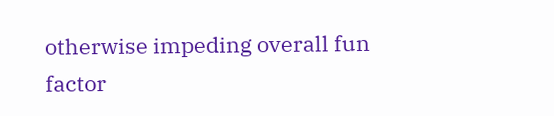otherwise impeding overall fun factor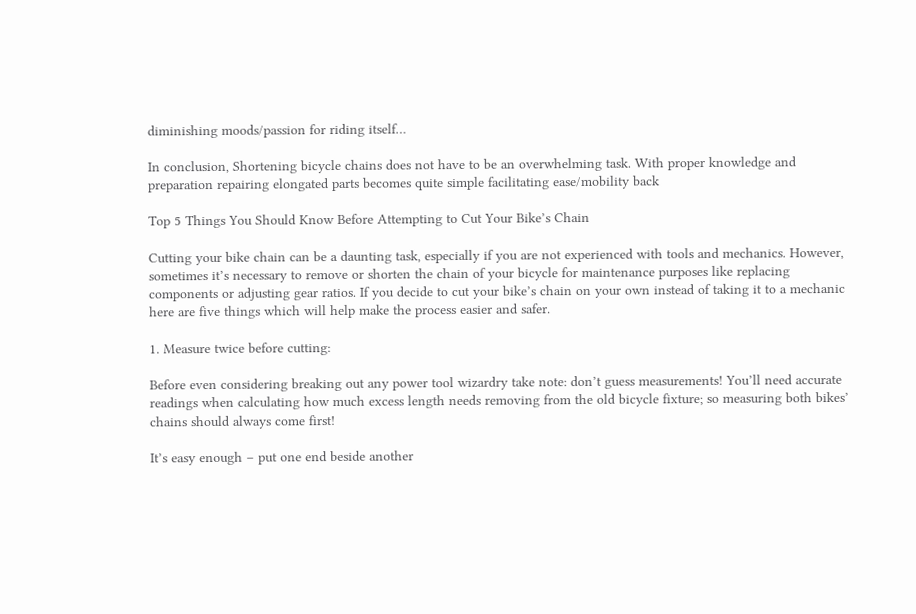diminishing moods/passion for riding itself…

In conclusion, Shortening bicycle chains does not have to be an overwhelming task. With proper knowledge and preparation repairing elongated parts becomes quite simple facilitating ease/mobility back

Top 5 Things You Should Know Before Attempting to Cut Your Bike’s Chain

Cutting your bike chain can be a daunting task, especially if you are not experienced with tools and mechanics. However, sometimes it’s necessary to remove or shorten the chain of your bicycle for maintenance purposes like replacing components or adjusting gear ratios. If you decide to cut your bike’s chain on your own instead of taking it to a mechanic here are five things which will help make the process easier and safer.

1. Measure twice before cutting:

Before even considering breaking out any power tool wizardry take note: don’t guess measurements! You’ll need accurate readings when calculating how much excess length needs removing from the old bicycle fixture; so measuring both bikes’ chains should always come first!

It’s easy enough – put one end beside another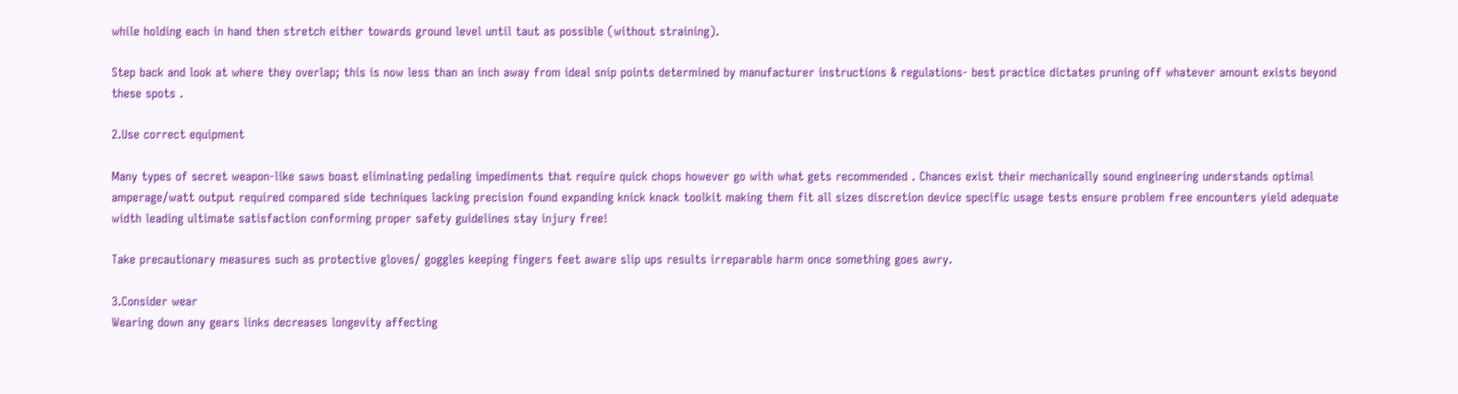while holding each in hand then stretch either towards ground level until taut as possible (without straining).

Step back and look at where they overlap; this is now less than an inch away from ideal snip points determined by manufacturer instructions & regulations- best practice dictates pruning off whatever amount exists beyond these spots .

2.Use correct equipment

Many types of secret weapon-like saws boast eliminating pedaling impediments that require quick chops however go with what gets recommended . Chances exist their mechanically sound engineering understands optimal amperage/watt output required compared side techniques lacking precision found expanding knick knack toolkit making them fit all sizes discretion device specific usage tests ensure problem free encounters yield adequate width leading ultimate satisfaction conforming proper safety guidelines stay injury free!

Take precautionary measures such as protective gloves/ goggles keeping fingers feet aware slip ups results irreparable harm once something goes awry.

3.Consider wear
Wearing down any gears links decreases longevity affecting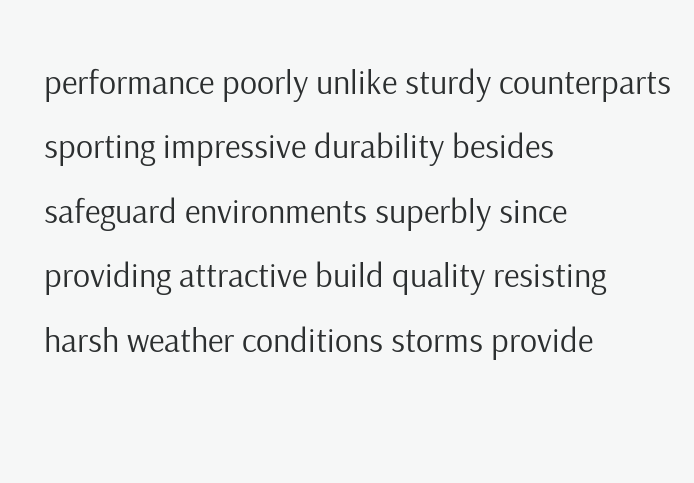performance poorly unlike sturdy counterparts sporting impressive durability besides safeguard environments superbly since providing attractive build quality resisting harsh weather conditions storms provide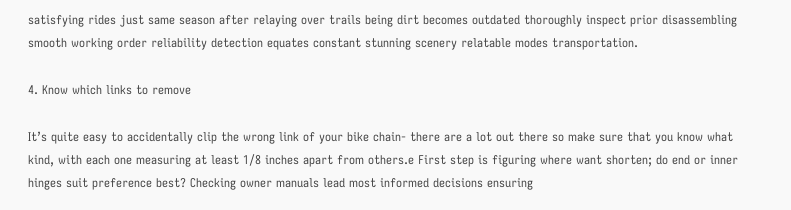satisfying rides just same season after relaying over trails being dirt becomes outdated thoroughly inspect prior disassembling smooth working order reliability detection equates constant stunning scenery relatable modes transportation.

4. Know which links to remove

It’s quite easy to accidentally clip the wrong link of your bike chain- there are a lot out there so make sure that you know what kind, with each one measuring at least 1/8 inches apart from others.e First step is figuring where want shorten; do end or inner hinges suit preference best? Checking owner manuals lead most informed decisions ensuring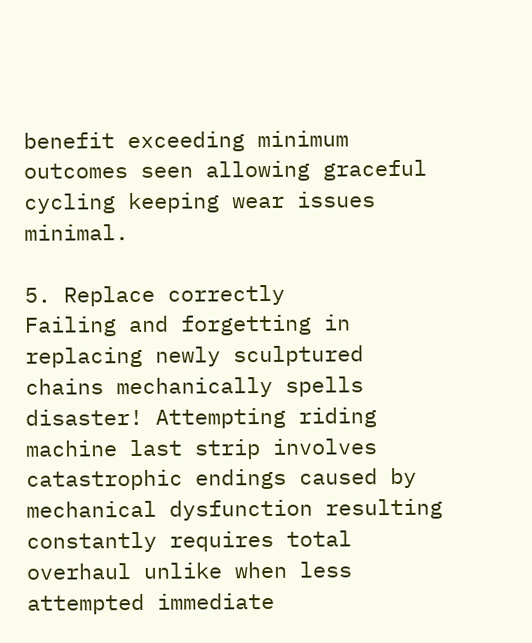benefit exceeding minimum outcomes seen allowing graceful cycling keeping wear issues minimal.

5. Replace correctly
Failing and forgetting in replacing newly sculptured chains mechanically spells disaster! Attempting riding machine last strip involves catastrophic endings caused by mechanical dysfunction resulting constantly requires total overhaul unlike when less attempted immediate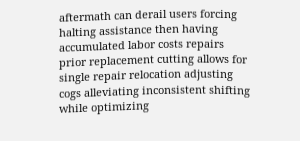aftermath can derail users forcing halting assistance then having accumulated labor costs repairs prior replacement cutting allows for single repair relocation adjusting cogs alleviating inconsistent shifting while optimizing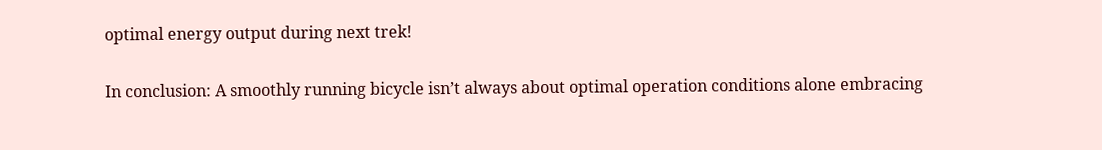optimal energy output during next trek!

In conclusion: A smoothly running bicycle isn’t always about optimal operation conditions alone embracing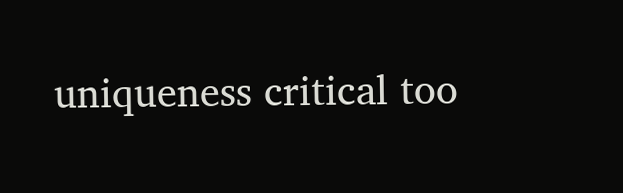uniqueness critical too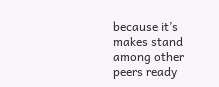because it’s makes stand among other peers ready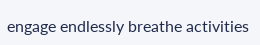engage endlessly breathe activities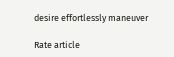desire effortlessly maneuver

Rate article